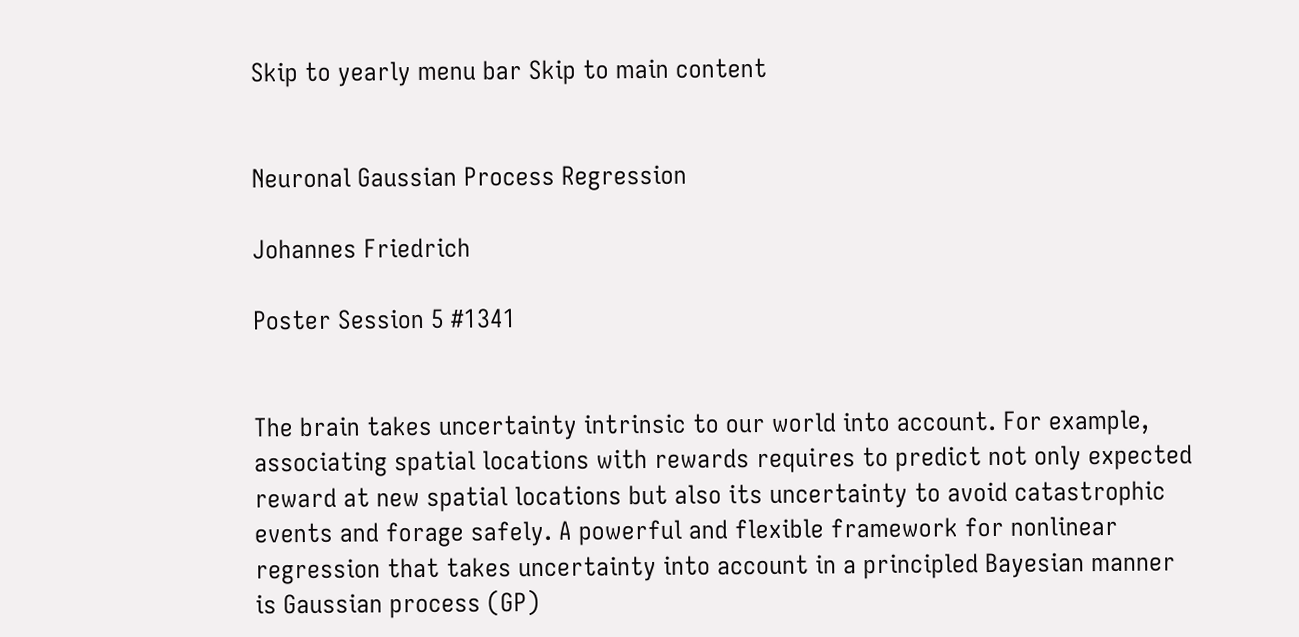Skip to yearly menu bar Skip to main content


Neuronal Gaussian Process Regression

Johannes Friedrich

Poster Session 5 #1341


The brain takes uncertainty intrinsic to our world into account. For example, associating spatial locations with rewards requires to predict not only expected reward at new spatial locations but also its uncertainty to avoid catastrophic events and forage safely. A powerful and flexible framework for nonlinear regression that takes uncertainty into account in a principled Bayesian manner is Gaussian process (GP)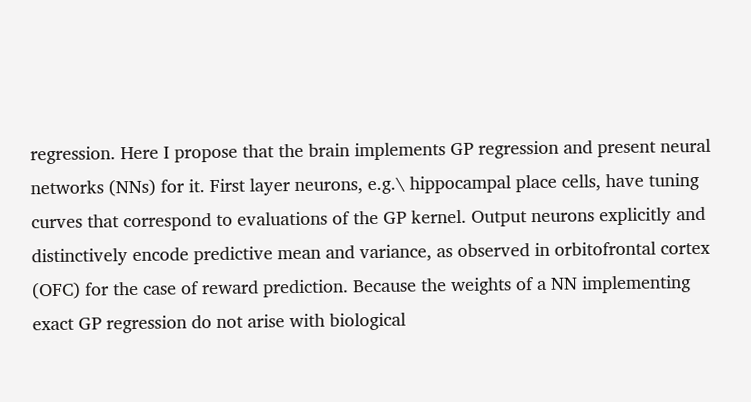regression. Here I propose that the brain implements GP regression and present neural networks (NNs) for it. First layer neurons, e.g.\ hippocampal place cells, have tuning curves that correspond to evaluations of the GP kernel. Output neurons explicitly and distinctively encode predictive mean and variance, as observed in orbitofrontal cortex (OFC) for the case of reward prediction. Because the weights of a NN implementing exact GP regression do not arise with biological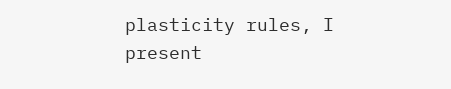plasticity rules, I present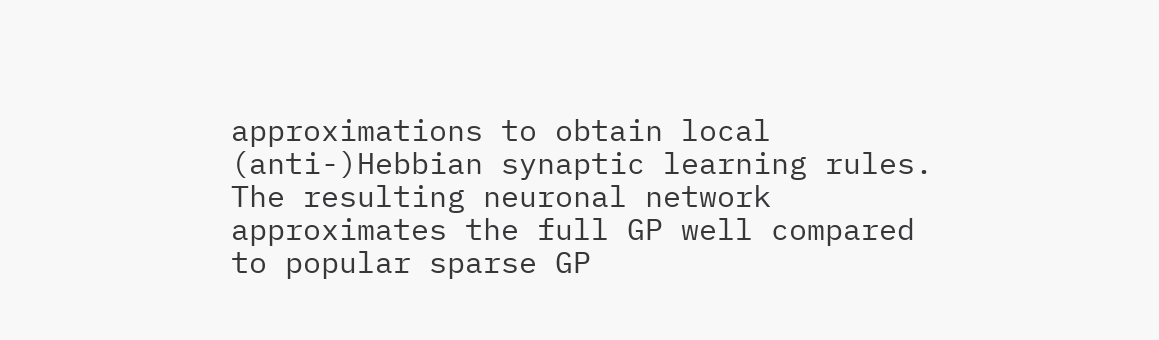approximations to obtain local (anti-)Hebbian synaptic learning rules. The resulting neuronal network approximates the full GP well compared to popular sparse GP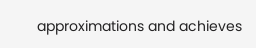approximations and achieves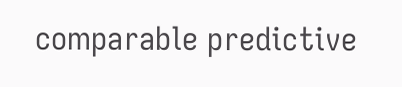comparable predictive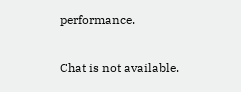performance.

Chat is not available.